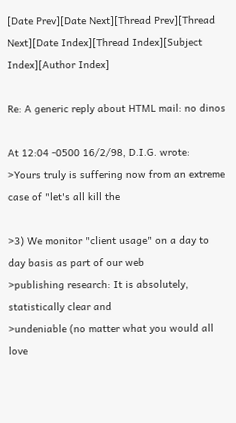[Date Prev][Date Next][Thread Prev][Thread Next][Date Index][Thread Index][Subject Index][Author Index]

Re: A generic reply about HTML mail: no dinos

At 12:04 -0500 16/2/98, D.I.G. wrote:
>Yours truly is suffering now from an extreme case of "let's all kill the

>3) We monitor "client usage" on a day to day basis as part of our web
>publishing research: It is absolutely, statistically clear and
>undeniable (no matter what you would all love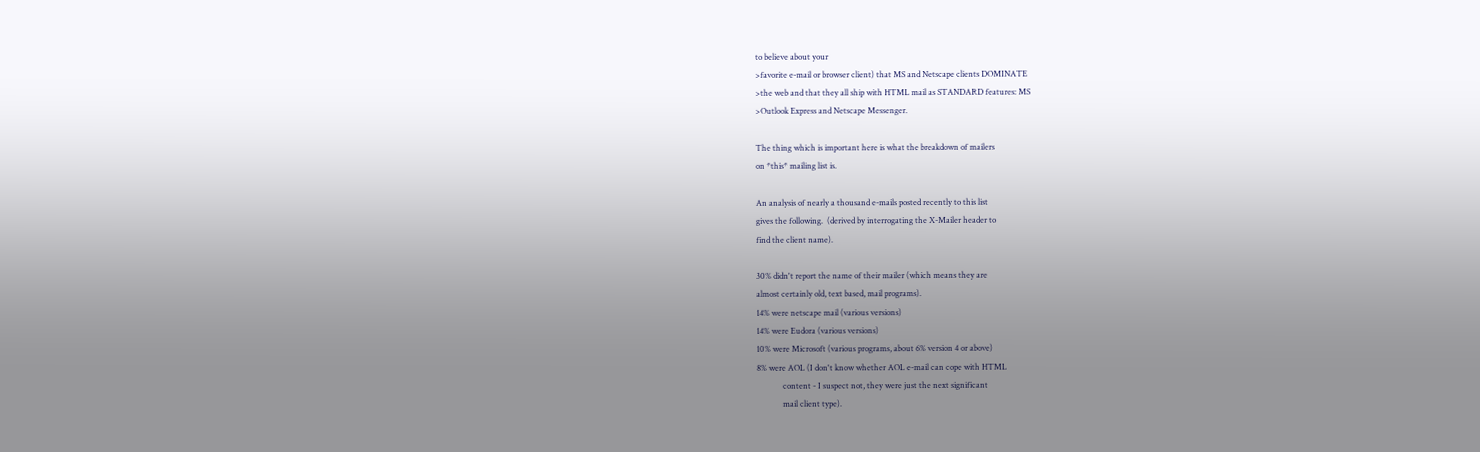to believe about your
>favorite e-mail or browser client) that MS and Netscape clients DOMINATE
>the web and that they all ship with HTML mail as STANDARD features: MS
>Outlook Express and Netscape Messenger.

The thing which is important here is what the breakdown of mailers
on *this* mailing list is.

An analysis of nearly a thousand e-mails posted recently to this list
gives the following.  (derived by interrogating the X-Mailer header to
find the client name).

30% didn't report the name of their mailer (which means they are
almost certainly old, text based, mail programs).
14% were netscape mail (various versions)
14% were Eudora (various versions)
10% were Microsoft (various programs, about 6% version 4 or above)
8% were AOL (I don't know whether AOL e-mail can cope with HTML
             content - I suspect not, they were just the next significant
             mail client type).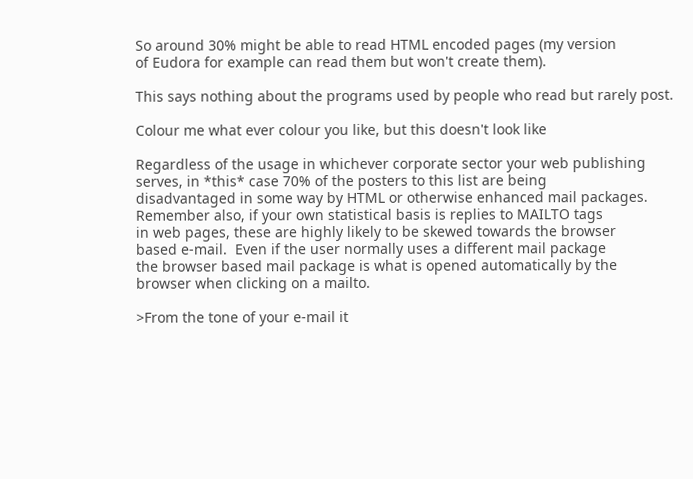So around 30% might be able to read HTML encoded pages (my version
of Eudora for example can read them but won't create them).

This says nothing about the programs used by people who read but rarely post.

Colour me what ever colour you like, but this doesn't look like

Regardless of the usage in whichever corporate sector your web publishing
serves, in *this* case 70% of the posters to this list are being
disadvantaged in some way by HTML or otherwise enhanced mail packages.
Remember also, if your own statistical basis is replies to MAILTO tags
in web pages, these are highly likely to be skewed towards the browser
based e-mail.  Even if the user normally uses a different mail package
the browser based mail package is what is opened automatically by the
browser when clicking on a mailto.

>From the tone of your e-mail it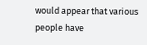would appear that various people have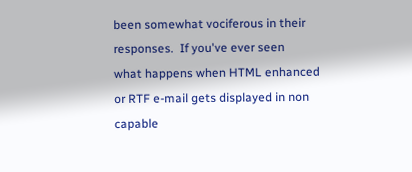been somewhat vociferous in their responses.  If you've ever seen
what happens when HTML enhanced or RTF e-mail gets displayed in non
capable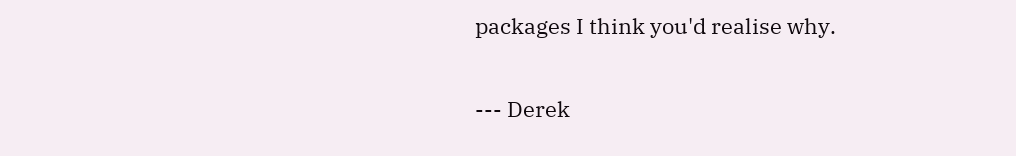packages I think you'd realise why.

--- Derek